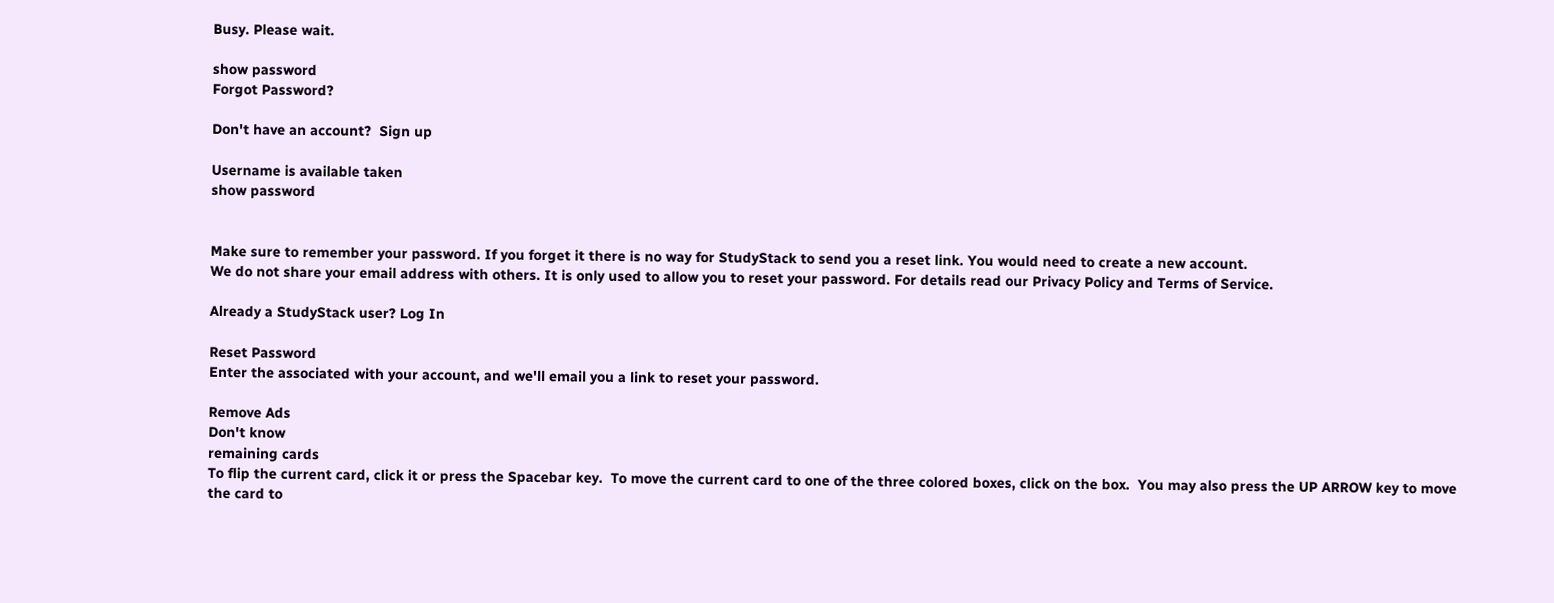Busy. Please wait.

show password
Forgot Password?

Don't have an account?  Sign up

Username is available taken
show password


Make sure to remember your password. If you forget it there is no way for StudyStack to send you a reset link. You would need to create a new account.
We do not share your email address with others. It is only used to allow you to reset your password. For details read our Privacy Policy and Terms of Service.

Already a StudyStack user? Log In

Reset Password
Enter the associated with your account, and we'll email you a link to reset your password.

Remove Ads
Don't know
remaining cards
To flip the current card, click it or press the Spacebar key.  To move the current card to one of the three colored boxes, click on the box.  You may also press the UP ARROW key to move the card to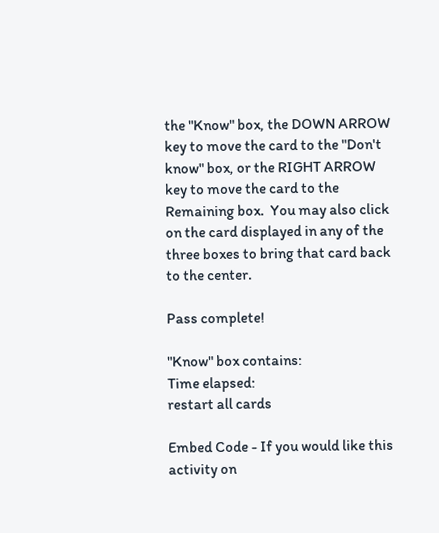the "Know" box, the DOWN ARROW key to move the card to the "Don't know" box, or the RIGHT ARROW key to move the card to the Remaining box.  You may also click on the card displayed in any of the three boxes to bring that card back to the center.

Pass complete!

"Know" box contains:
Time elapsed:
restart all cards

Embed Code - If you would like this activity on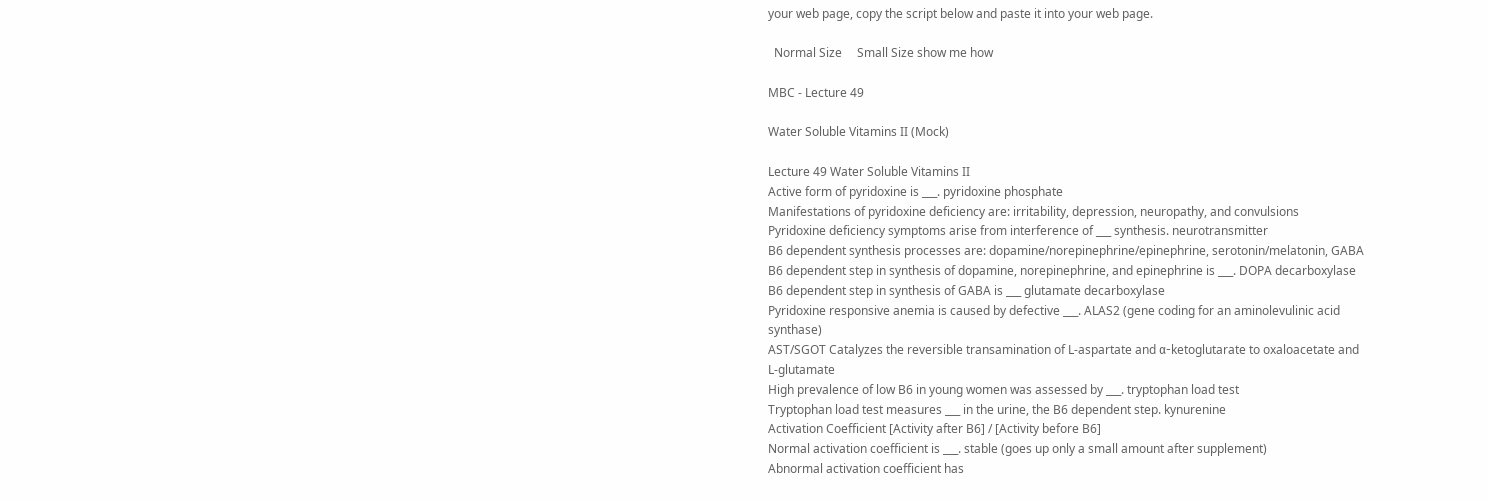your web page, copy the script below and paste it into your web page.

  Normal Size     Small Size show me how

MBC - Lecture 49

Water Soluble Vitamins II (Mock)

Lecture 49 Water Soluble Vitamins II
Active form of pyridoxine is ___. pyridoxine phosphate
Manifestations of pyridoxine deficiency are: irritability, depression, neuropathy, and convulsions
Pyridoxine deficiency symptoms arise from interference of ___ synthesis. neurotransmitter
B6 dependent synthesis processes are: dopamine/norepinephrine/epinephrine, serotonin/melatonin, GABA
B6 dependent step in synthesis of dopamine, norepinephrine, and epinephrine is ___. DOPA decarboxylase
B6 dependent step in synthesis of GABA is ___ glutamate decarboxylase
Pyridoxine responsive anemia is caused by defective ___. ALAS2 (gene coding for an aminolevulinic acid synthase)
AST/SGOT Catalyzes the reversible transamination of L-aspartate and α-ketoglutarate to oxaloacetate and L-glutamate
High prevalence of low B6 in young women was assessed by ___. tryptophan load test
Tryptophan load test measures ___ in the urine, the B6 dependent step. kynurenine
Activation Coefficient [Activity after B6] / [Activity before B6]
Normal activation coefficient is ___. stable (goes up only a small amount after supplement)
Abnormal activation coefficient has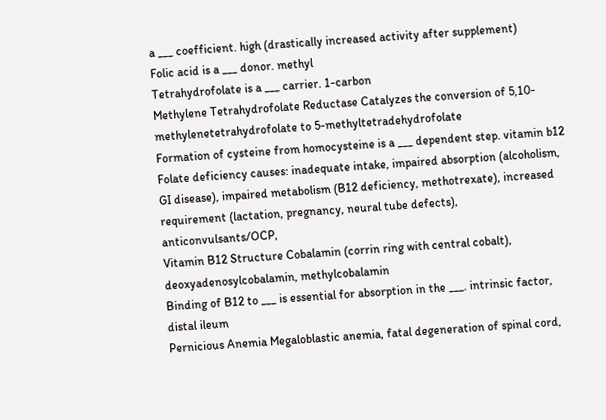a ___ coefficient. high (drastically increased activity after supplement)
Folic acid is a ___ donor. methyl
Tetrahydrofolate is a ___ carrier. 1-carbon
Methylene Tetrahydrofolate Reductase Catalyzes the conversion of 5,10-methylenetetrahydrofolate to 5-methyltetradehydrofolate
Formation of cysteine from homocysteine is a ___ dependent step. vitamin b12
Folate deficiency causes: inadequate intake, impaired absorption (alcoholism, GI disease), impaired metabolism (B12 deficiency, methotrexate), increased requirement (lactation, pregnancy, neural tube defects), anticonvulsants/OCP,
Vitamin B12 Structure Cobalamin (corrin ring with central cobalt), deoxyadenosylcobalamin, methylcobalamin
Binding of B12 to ___ is essential for absorption in the ___. intrinsic factor, distal ileum
Pernicious Anemia Megaloblastic anemia, fatal degeneration of spinal cord,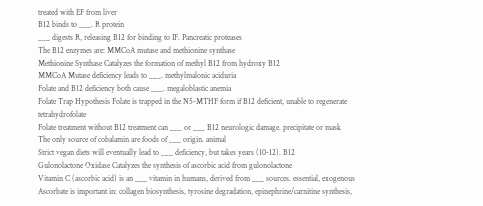treated with EF from liver
B12 binds to ___. R protein
___ digests R, releasing B12 for binding to IF. Pancreatic proteases
The B12 enzymes are: MMCoA mutase and methionine synthase
Methionine Synthase Catalyzes the formation of methyl B12 from hydroxy B12
MMCoA Mutase deficiency leads to ___. methylmalonic aciduria
Folate and B12 deficiency both cause ___. megaloblastic anemia
Folate Trap Hypothesis Folate is trapped in the N5-MTHF form if B12 deficient, unable to regenerate tetrahydrofolate
Folate treatment without B12 treatment can ___ or ___ B12 neurologic damage. precipitate or mask
The only source of cobalamin are foods of ___ origin. animal
Strict vegan diets will eventually lead to ___ deficiency, but takes years (10-12). B12
Gulonolactone Oxidase Catalyzes the synthesis of ascorbic acid from gulonolactone
Vitamin C (ascorbic acid) is an ___ vitamin in humans, derived from ___ sources. essential, exogenous
Ascorbate is important in: collagen biosynthesis, tyrosine degradation, epinephrine/carnitine synthesis,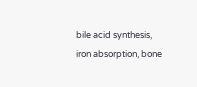bile acid synthesis, iron absorption, bone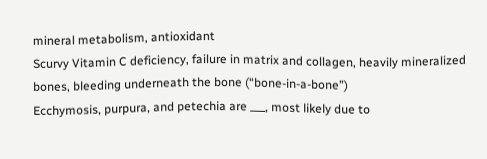mineral metabolism, antioxidant
Scurvy Vitamin C deficiency, failure in matrix and collagen, heavily mineralized bones, bleeding underneath the bone (“bone-in-a-bone”)
Ecchymosis, purpura, and petechia are ___, most likely due to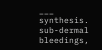___ synthesis. sub-dermal bleedings,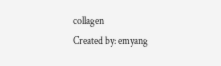collagen
Created by: emyang